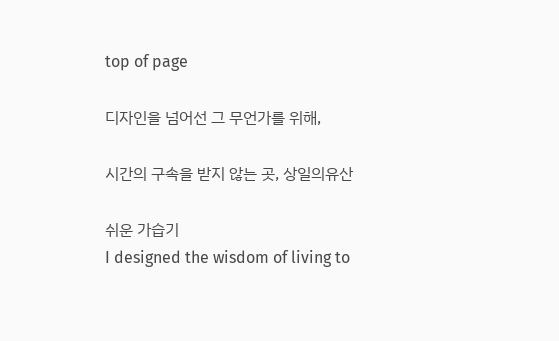top of page

디자인을 넘어선 그 무언가를 위해,

시간의 구속을 받지 않는 곳, 상일의유산

쉬운 가습기
I designed the wisdom of living to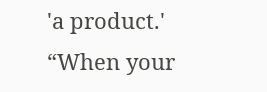'a product.'
“When your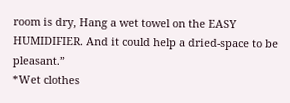room is dry, Hang a wet towel on the EASY HUMIDIFIER. And it could help a dried-space to be pleasant.”
*Wet clothes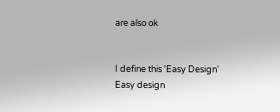are also ok


I define this 'Easy Design'
Easy design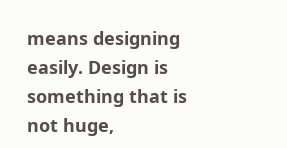means designing easily. Design is something that is not huge,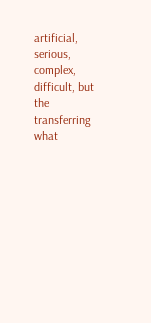artificial, serious, complex, difficult, but the transferring what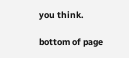you think.

bottom of page